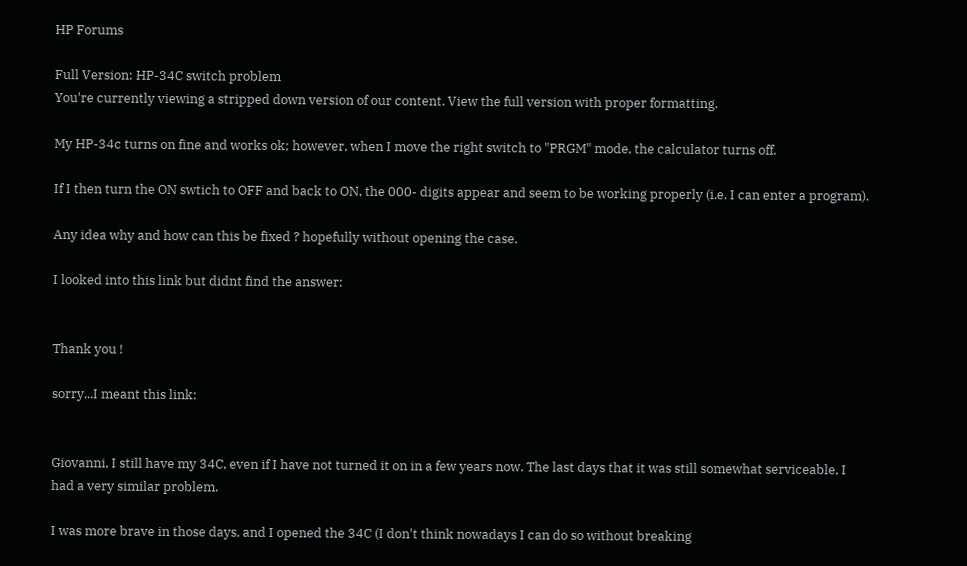HP Forums

Full Version: HP-34C switch problem
You're currently viewing a stripped down version of our content. View the full version with proper formatting.

My HP-34c turns on fine and works ok; however, when I move the right switch to "PRGM" mode, the calculator turns off.

If I then turn the ON swtich to OFF and back to ON, the 000- digits appear and seem to be working properly (i.e. I can enter a program).

Any idea why and how can this be fixed ? hopefully without opening the case.

I looked into this link but didnt find the answer:


Thank you !

sorry...I meant this link:


Giovanni, I still have my 34C, even if I have not turned it on in a few years now. The last days that it was still somewhat serviceable, I had a very similar problem.

I was more brave in those days, and I opened the 34C (I don't think nowadays I can do so without breaking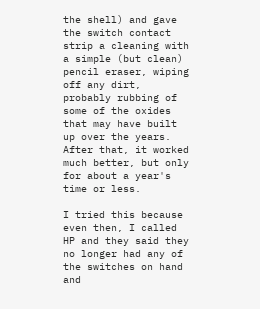the shell) and gave the switch contact strip a cleaning with a simple (but clean) pencil eraser, wiping off any dirt, probably rubbing of some of the oxides that may have built up over the years. After that, it worked much better, but only for about a year's time or less.

I tried this because even then, I called HP and they said they no longer had any of the switches on hand and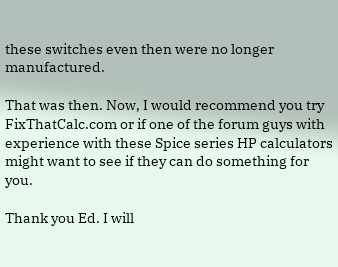these switches even then were no longer manufactured.

That was then. Now, I would recommend you try FixThatCalc.com or if one of the forum guys with experience with these Spice series HP calculators might want to see if they can do something for you.

Thank you Ed. I will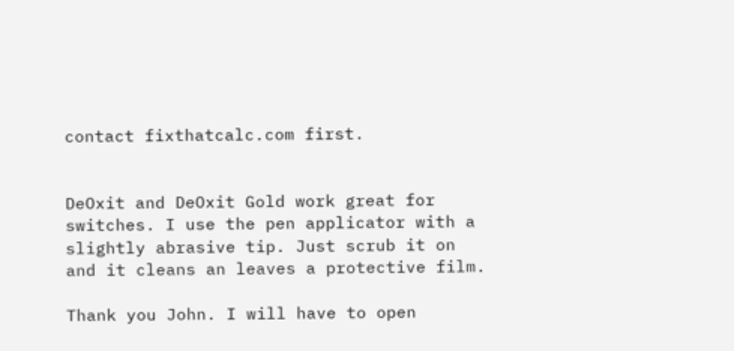contact fixthatcalc.com first.


DeOxit and DeOxit Gold work great for switches. I use the pen applicator with a slightly abrasive tip. Just scrub it on and it cleans an leaves a protective film.

Thank you John. I will have to open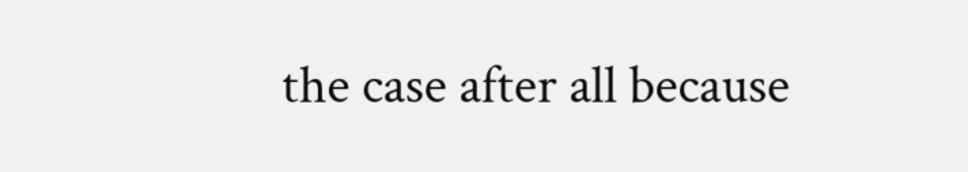the case after all because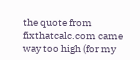the quote from fixthatcalc.com came way too high (for my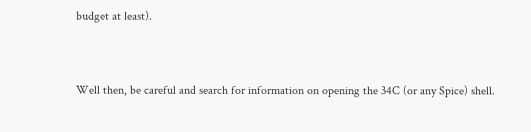budget at least).


Well then, be careful and search for information on opening the 34C (or any Spice) shell.